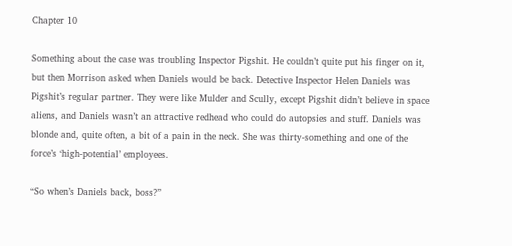Chapter 10

Something about the case was troubling Inspector Pigshit. He couldn’t quite put his finger on it, but then Morrison asked when Daniels would be back. Detective Inspector Helen Daniels was Pigshit’s regular partner. They were like Mulder and Scully, except Pigshit didn’t believe in space aliens, and Daniels wasn’t an attractive redhead who could do autopsies and stuff. Daniels was blonde and, quite often, a bit of a pain in the neck. She was thirty-something and one of the force’s ‘high-potential’ employees.

“So when’s Daniels back, boss?”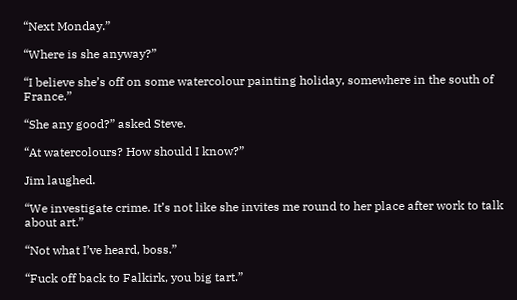“Next Monday.”

“Where is she anyway?”

“I believe she’s off on some watercolour painting holiday, somewhere in the south of France.”

“She any good?” asked Steve.

“At watercolours? How should I know?”

Jim laughed.

“We investigate crime. It’s not like she invites me round to her place after work to talk about art.”

“Not what I’ve heard, boss.”

“Fuck off back to Falkirk, you big tart.”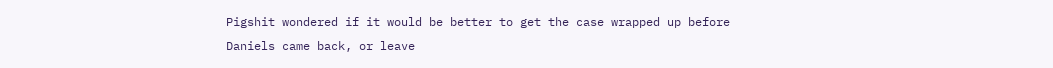Pigshit wondered if it would be better to get the case wrapped up before Daniels came back, or leave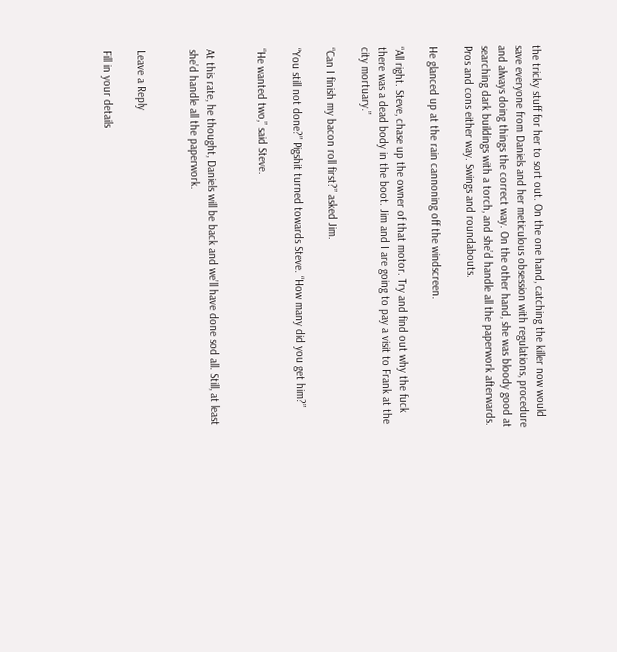the tricky stuff for her to sort out. On the one hand, catching the killer now would save everyone from Daniels and her meticulous obsession with regulations, procedure and always doing things the correct way. On the other hand, she was bloody good at searching dark buildings with a torch, and she’d handle all the paperwork afterwards. Pros and cons either way. Swings and roundabouts.

He glanced up at the rain cannoning off the windscreen.

“All right. Steve, chase up the owner of that motor. Try and find out why the fuck there was a dead body in the boot. Jim and I are going to pay a visit to Frank at the city mortuary.”

“Can I finish my bacon roll first?” asked Jim.

“You still not done?” Pigshit turned towards Steve. “How many did you get him?”

“He wanted two,” said Steve.


At this rate, he thought, Daniels will be back and we’ll have done sod all. Still, at least she’d handle all the paperwork.


Leave a Reply

Fill in your details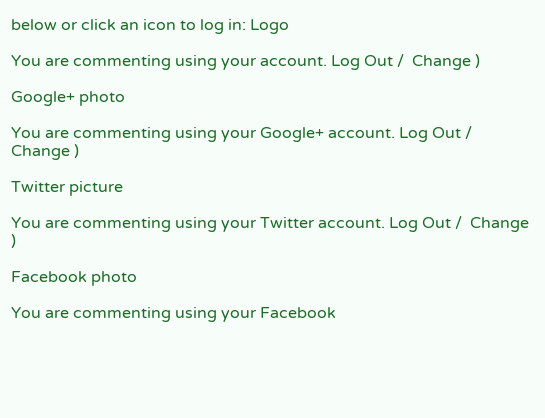below or click an icon to log in: Logo

You are commenting using your account. Log Out /  Change )

Google+ photo

You are commenting using your Google+ account. Log Out /  Change )

Twitter picture

You are commenting using your Twitter account. Log Out /  Change )

Facebook photo

You are commenting using your Facebook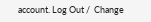account. Log Out /  Change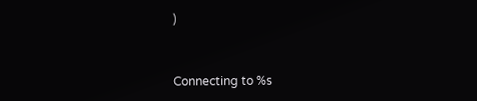)


Connecting to %s